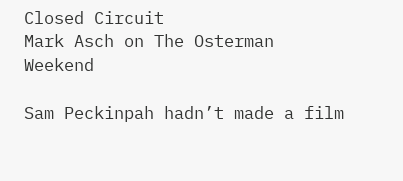Closed Circuit
Mark Asch on The Osterman Weekend

Sam Peckinpah hadn’t made a film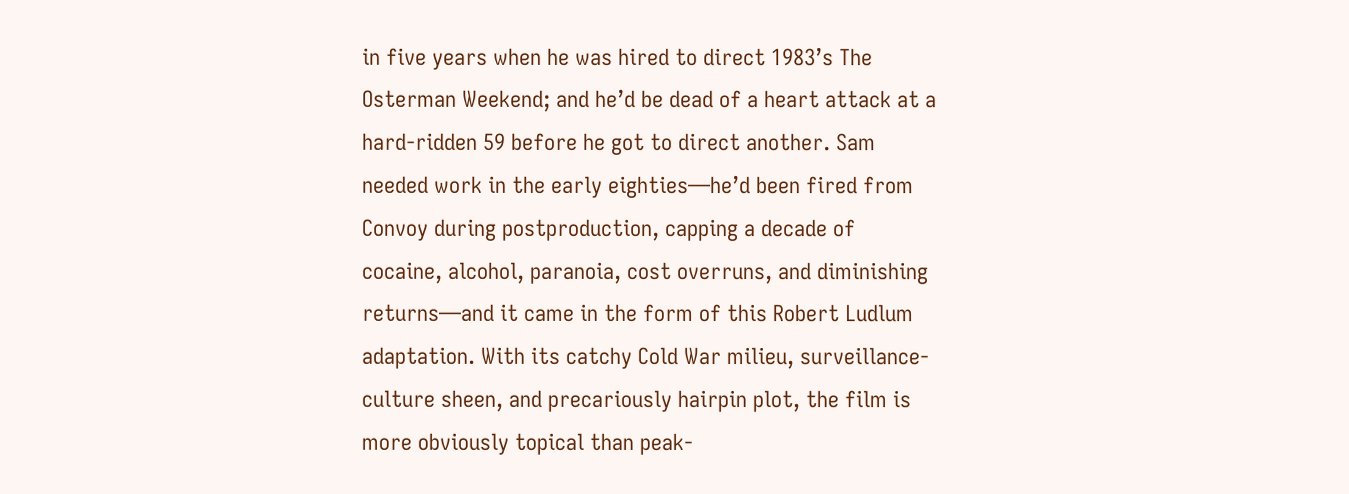in five years when he was hired to direct 1983’s The Osterman Weekend; and he’d be dead of a heart attack at a hard-ridden 59 before he got to direct another. Sam needed work in the early eighties—he’d been fired from Convoy during postproduction, capping a decade of cocaine, alcohol, paranoia, cost overruns, and diminishing returns—and it came in the form of this Robert Ludlum adaptation. With its catchy Cold War milieu, surveillance-culture sheen, and precariously hairpin plot, the film is more obviously topical than peak-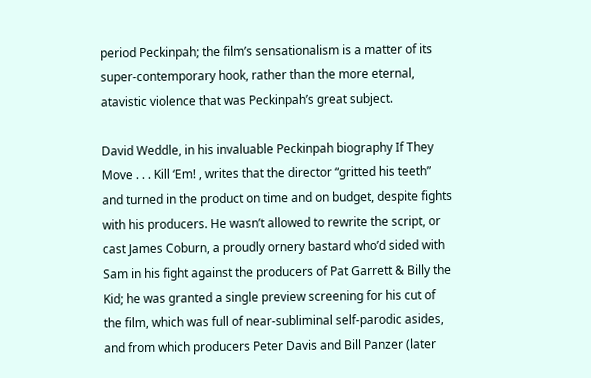period Peckinpah; the film’s sensationalism is a matter of its super-contemporary hook, rather than the more eternal, atavistic violence that was Peckinpah’s great subject.

David Weddle, in his invaluable Peckinpah biography If They Move . . . Kill ‘Em! , writes that the director “gritted his teeth” and turned in the product on time and on budget, despite fights with his producers. He wasn’t allowed to rewrite the script, or cast James Coburn, a proudly ornery bastard who’d sided with Sam in his fight against the producers of Pat Garrett & Billy the Kid; he was granted a single preview screening for his cut of the film, which was full of near-subliminal self-parodic asides, and from which producers Peter Davis and Bill Panzer (later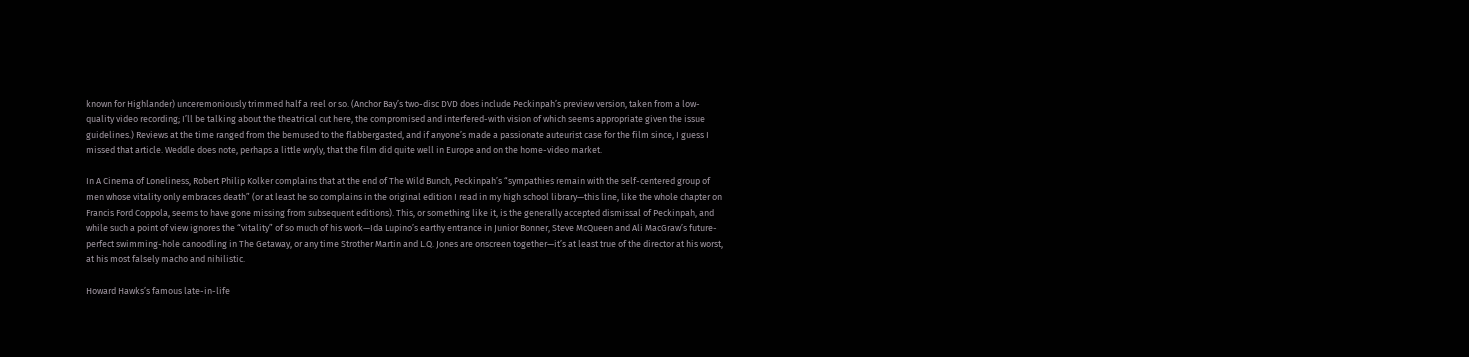known for Highlander) unceremoniously trimmed half a reel or so. (Anchor Bay’s two-disc DVD does include Peckinpah’s preview version, taken from a low-quality video recording; I’ll be talking about the theatrical cut here, the compromised and interfered-with vision of which seems appropriate given the issue guidelines.) Reviews at the time ranged from the bemused to the flabbergasted, and if anyone’s made a passionate auteurist case for the film since, I guess I missed that article. Weddle does note, perhaps a little wryly, that the film did quite well in Europe and on the home-video market.

In A Cinema of Loneliness, Robert Philip Kolker complains that at the end of The Wild Bunch, Peckinpah’s “sympathies remain with the self-centered group of men whose vitality only embraces death” (or at least he so complains in the original edition I read in my high school library—this line, like the whole chapter on Francis Ford Coppola, seems to have gone missing from subsequent editions). This, or something like it, is the generally accepted dismissal of Peckinpah, and while such a point of view ignores the “vitality” of so much of his work—Ida Lupino’s earthy entrance in Junior Bonner, Steve McQueen and Ali MacGraw’s future-perfect swimming-hole canoodling in The Getaway, or any time Strother Martin and L.Q. Jones are onscreen together—it’s at least true of the director at his worst, at his most falsely macho and nihilistic.

Howard Hawks’s famous late-in-life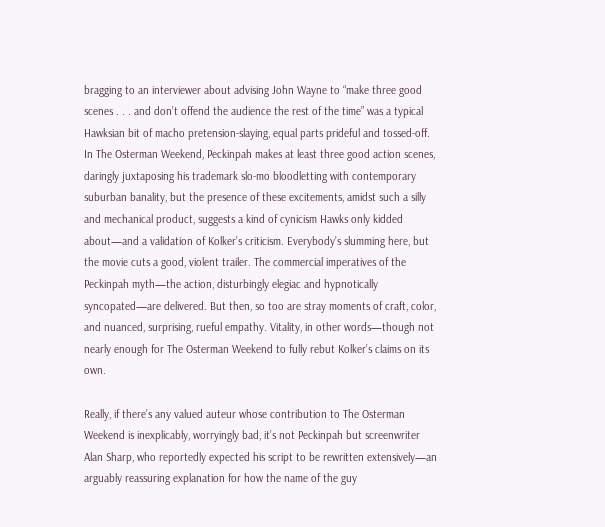bragging to an interviewer about advising John Wayne to “make three good scenes . . . and don’t offend the audience the rest of the time” was a typical Hawksian bit of macho pretension-slaying, equal parts prideful and tossed-off. In The Osterman Weekend, Peckinpah makes at least three good action scenes, daringly juxtaposing his trademark slo-mo bloodletting with contemporary suburban banality, but the presence of these excitements, amidst such a silly and mechanical product, suggests a kind of cynicism Hawks only kidded about—and a validation of Kolker’s criticism. Everybody’s slumming here, but the movie cuts a good, violent trailer. The commercial imperatives of the Peckinpah myth—the action, disturbingly elegiac and hypnotically syncopated—are delivered. But then, so too are stray moments of craft, color, and nuanced, surprising, rueful empathy. Vitality, in other words—though not nearly enough for The Osterman Weekend to fully rebut Kolker’s claims on its own.

Really, if there’s any valued auteur whose contribution to The Osterman Weekend is inexplicably, worryingly bad, it’s not Peckinpah but screenwriter Alan Sharp, who reportedly expected his script to be rewritten extensively—an arguably reassuring explanation for how the name of the guy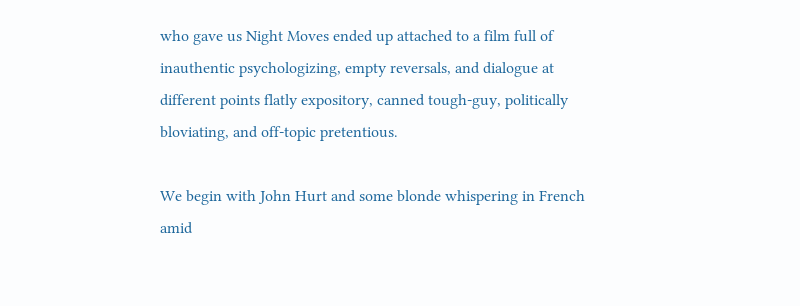who gave us Night Moves ended up attached to a film full of inauthentic psychologizing, empty reversals, and dialogue at different points flatly expository, canned tough-guy, politically bloviating, and off-topic pretentious.

We begin with John Hurt and some blonde whispering in French amid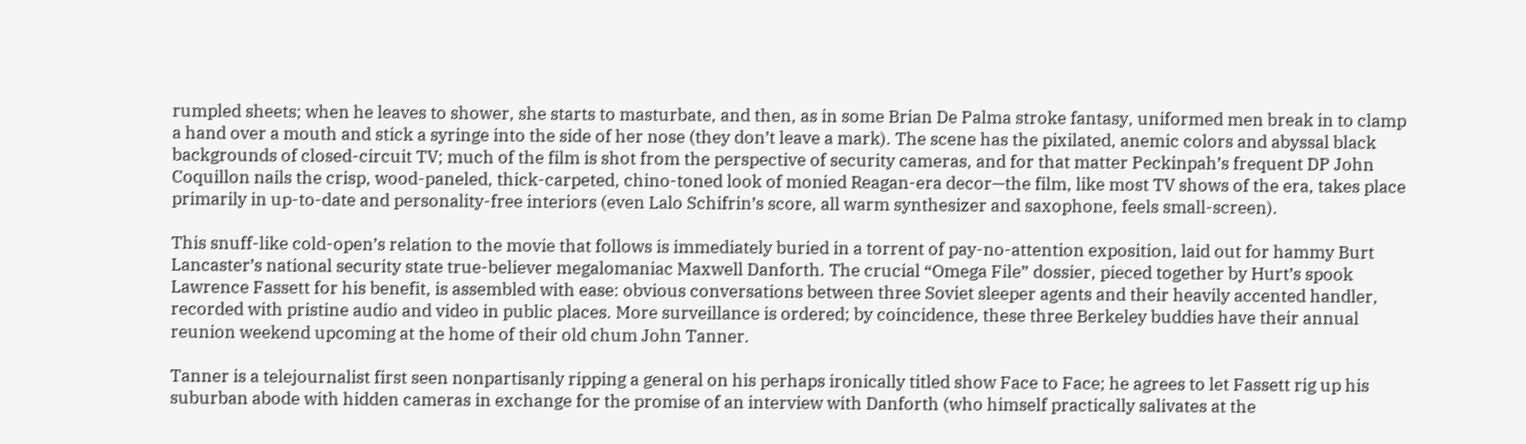rumpled sheets; when he leaves to shower, she starts to masturbate, and then, as in some Brian De Palma stroke fantasy, uniformed men break in to clamp a hand over a mouth and stick a syringe into the side of her nose (they don’t leave a mark). The scene has the pixilated, anemic colors and abyssal black backgrounds of closed-circuit TV; much of the film is shot from the perspective of security cameras, and for that matter Peckinpah’s frequent DP John Coquillon nails the crisp, wood-paneled, thick-carpeted, chino-toned look of monied Reagan-era decor—the film, like most TV shows of the era, takes place primarily in up-to-date and personality-free interiors (even Lalo Schifrin’s score, all warm synthesizer and saxophone, feels small-screen).

This snuff-like cold-open’s relation to the movie that follows is immediately buried in a torrent of pay-no-attention exposition, laid out for hammy Burt Lancaster’s national security state true-believer megalomaniac Maxwell Danforth. The crucial “Omega File” dossier, pieced together by Hurt’s spook Lawrence Fassett for his benefit, is assembled with ease: obvious conversations between three Soviet sleeper agents and their heavily accented handler, recorded with pristine audio and video in public places. More surveillance is ordered; by coincidence, these three Berkeley buddies have their annual reunion weekend upcoming at the home of their old chum John Tanner.

Tanner is a telejournalist first seen nonpartisanly ripping a general on his perhaps ironically titled show Face to Face; he agrees to let Fassett rig up his suburban abode with hidden cameras in exchange for the promise of an interview with Danforth (who himself practically salivates at the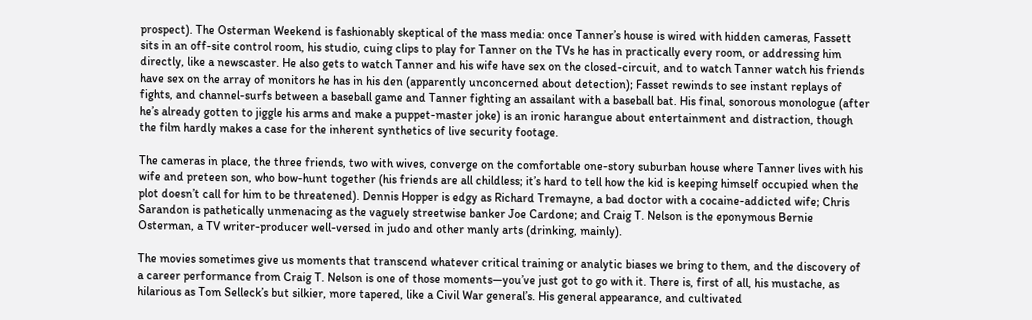prospect). The Osterman Weekend is fashionably skeptical of the mass media: once Tanner’s house is wired with hidden cameras, Fassett sits in an off-site control room, his studio, cuing clips to play for Tanner on the TVs he has in practically every room, or addressing him directly, like a newscaster. He also gets to watch Tanner and his wife have sex on the closed-circuit, and to watch Tanner watch his friends have sex on the array of monitors he has in his den (apparently unconcerned about detection); Fasset rewinds to see instant replays of fights, and channel-surfs between a baseball game and Tanner fighting an assailant with a baseball bat. His final, sonorous monologue (after he’s already gotten to jiggle his arms and make a puppet-master joke) is an ironic harangue about entertainment and distraction, though the film hardly makes a case for the inherent synthetics of live security footage.

The cameras in place, the three friends, two with wives, converge on the comfortable one-story suburban house where Tanner lives with his wife and preteen son, who bow-hunt together (his friends are all childless; it’s hard to tell how the kid is keeping himself occupied when the plot doesn’t call for him to be threatened). Dennis Hopper is edgy as Richard Tremayne, a bad doctor with a cocaine-addicted wife; Chris Sarandon is pathetically unmenacing as the vaguely streetwise banker Joe Cardone; and Craig T. Nelson is the eponymous Bernie Osterman, a TV writer-producer well-versed in judo and other manly arts (drinking, mainly).

The movies sometimes give us moments that transcend whatever critical training or analytic biases we bring to them, and the discovery of a career performance from Craig T. Nelson is one of those moments—you’ve just got to go with it. There is, first of all, his mustache, as hilarious as Tom Selleck’s but silkier, more tapered, like a Civil War general’s. His general appearance, and cultivated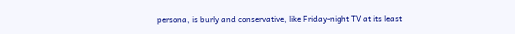persona, is burly and conservative, like Friday-night TV at its least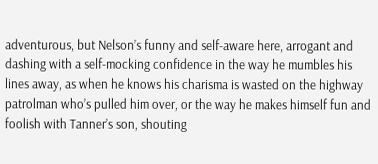adventurous, but Nelson’s funny and self-aware here, arrogant and dashing with a self-mocking confidence in the way he mumbles his lines away, as when he knows his charisma is wasted on the highway patrolman who’s pulled him over, or the way he makes himself fun and foolish with Tanner’s son, shouting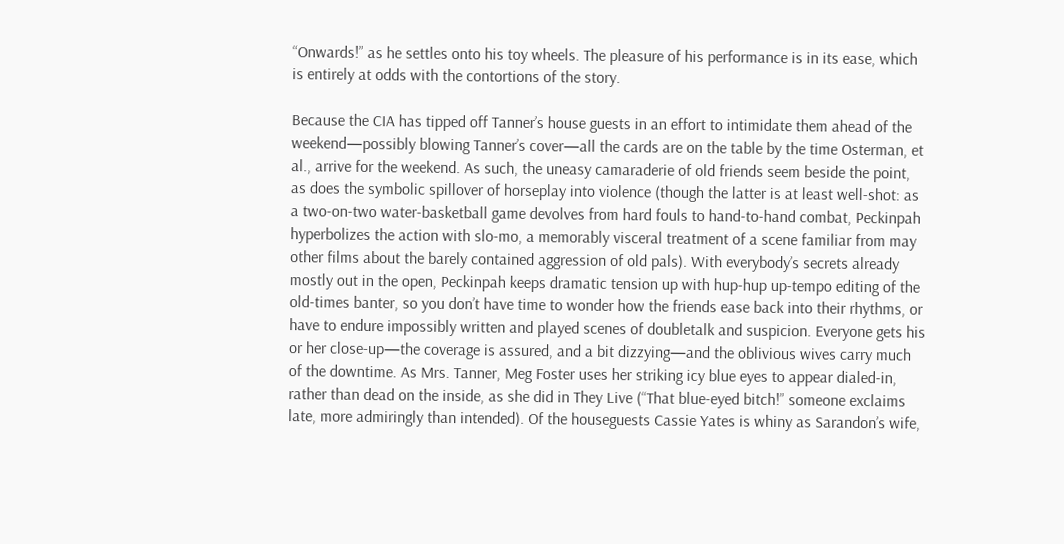“Onwards!” as he settles onto his toy wheels. The pleasure of his performance is in its ease, which is entirely at odds with the contortions of the story.

Because the CIA has tipped off Tanner’s house guests in an effort to intimidate them ahead of the weekend—possibly blowing Tanner’s cover—all the cards are on the table by the time Osterman, et al., arrive for the weekend. As such, the uneasy camaraderie of old friends seem beside the point, as does the symbolic spillover of horseplay into violence (though the latter is at least well-shot: as a two-on-two water-basketball game devolves from hard fouls to hand-to-hand combat, Peckinpah hyperbolizes the action with slo-mo, a memorably visceral treatment of a scene familiar from may other films about the barely contained aggression of old pals). With everybody’s secrets already mostly out in the open, Peckinpah keeps dramatic tension up with hup-hup up-tempo editing of the old-times banter, so you don’t have time to wonder how the friends ease back into their rhythms, or have to endure impossibly written and played scenes of doubletalk and suspicion. Everyone gets his or her close-up—the coverage is assured, and a bit dizzying—and the oblivious wives carry much of the downtime. As Mrs. Tanner, Meg Foster uses her striking icy blue eyes to appear dialed-in, rather than dead on the inside, as she did in They Live (“That blue-eyed bitch!” someone exclaims late, more admiringly than intended). Of the houseguests Cassie Yates is whiny as Sarandon’s wife,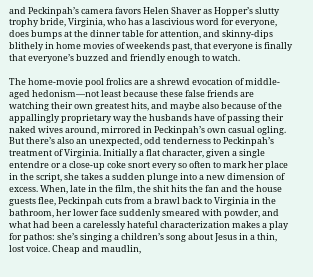and Peckinpah’s camera favors Helen Shaver as Hopper’s slutty trophy bride, Virginia, who has a lascivious word for everyone, does bumps at the dinner table for attention, and skinny-dips blithely in home movies of weekends past, that everyone is finally that everyone’s buzzed and friendly enough to watch.

The home-movie pool frolics are a shrewd evocation of middle-aged hedonism—not least because these false friends are watching their own greatest hits, and maybe also because of the appallingly proprietary way the husbands have of passing their naked wives around, mirrored in Peckinpah’s own casual ogling. But there’s also an unexpected, odd tenderness to Peckinpah’s treatment of Virginia. Initially a flat character, given a single entendre or a close-up coke snort every so often to mark her place in the script, she takes a sudden plunge into a new dimension of excess. When, late in the film, the shit hits the fan and the house guests flee, Peckinpah cuts from a brawl back to Virginia in the bathroom, her lower face suddenly smeared with powder, and what had been a carelessly hateful characterization makes a play for pathos: she’s singing a children’s song about Jesus in a thin, lost voice. Cheap and maudlin,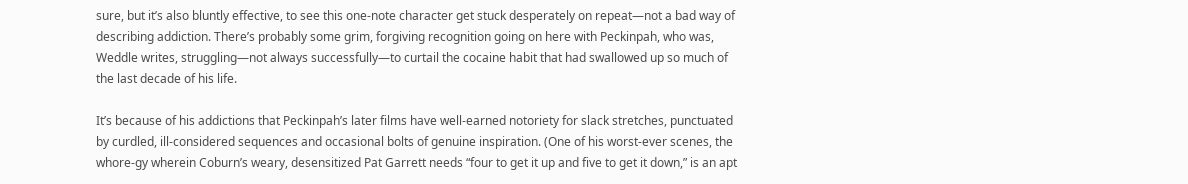sure, but it’s also bluntly effective, to see this one-note character get stuck desperately on repeat—not a bad way of describing addiction. There’s probably some grim, forgiving recognition going on here with Peckinpah, who was, Weddle writes, struggling—not always successfully—to curtail the cocaine habit that had swallowed up so much of the last decade of his life.

It’s because of his addictions that Peckinpah’s later films have well-earned notoriety for slack stretches, punctuated by curdled, ill-considered sequences and occasional bolts of genuine inspiration. (One of his worst-ever scenes, the whore-gy wherein Coburn’s weary, desensitized Pat Garrett needs “four to get it up and five to get it down,” is an apt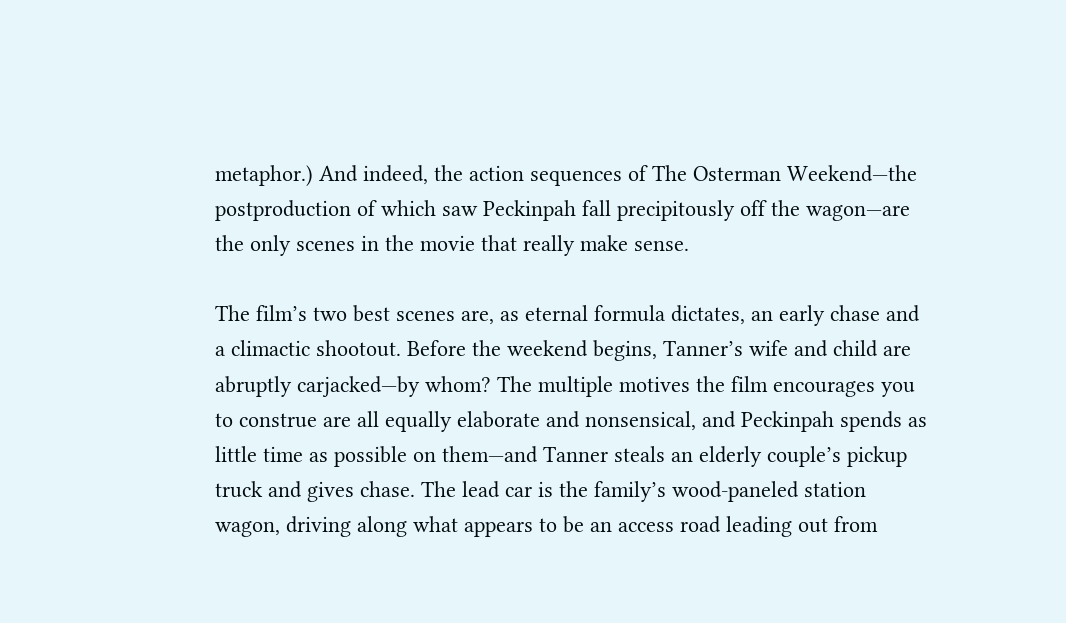metaphor.) And indeed, the action sequences of The Osterman Weekend—the postproduction of which saw Peckinpah fall precipitously off the wagon—are the only scenes in the movie that really make sense.

The film’s two best scenes are, as eternal formula dictates, an early chase and a climactic shootout. Before the weekend begins, Tanner’s wife and child are abruptly carjacked—by whom? The multiple motives the film encourages you to construe are all equally elaborate and nonsensical, and Peckinpah spends as little time as possible on them—and Tanner steals an elderly couple’s pickup truck and gives chase. The lead car is the family’s wood-paneled station wagon, driving along what appears to be an access road leading out from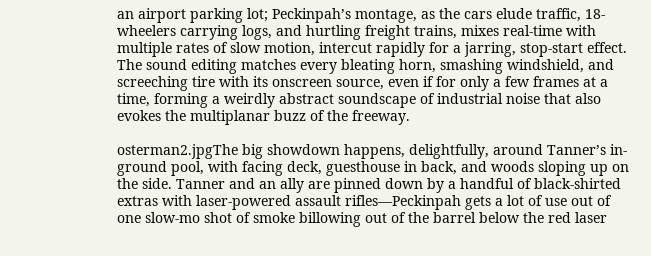an airport parking lot; Peckinpah’s montage, as the cars elude traffic, 18-wheelers carrying logs, and hurtling freight trains, mixes real-time with multiple rates of slow motion, intercut rapidly for a jarring, stop-start effect. The sound editing matches every bleating horn, smashing windshield, and screeching tire with its onscreen source, even if for only a few frames at a time, forming a weirdly abstract soundscape of industrial noise that also evokes the multiplanar buzz of the freeway.

osterman2.jpgThe big showdown happens, delightfully, around Tanner’s in-ground pool, with facing deck, guesthouse in back, and woods sloping up on the side. Tanner and an ally are pinned down by a handful of black-shirted extras with laser-powered assault rifles—Peckinpah gets a lot of use out of one slow-mo shot of smoke billowing out of the barrel below the red laser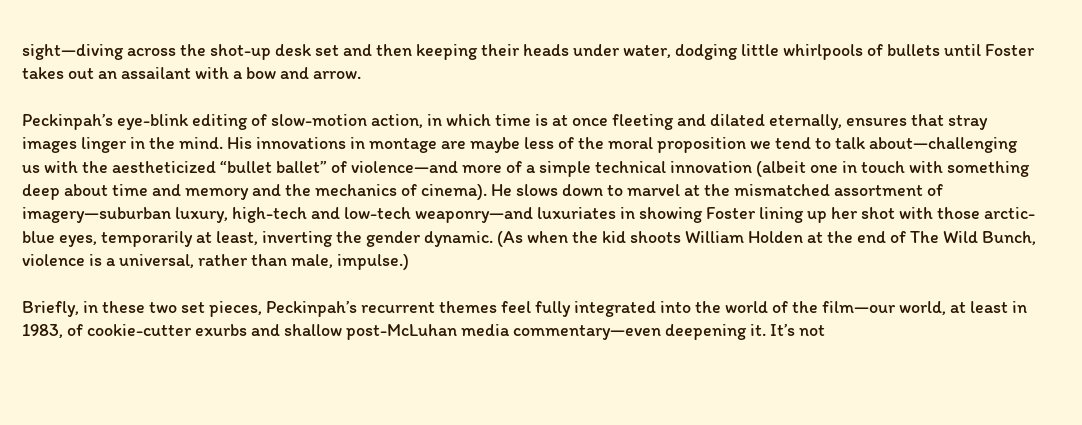sight—diving across the shot-up desk set and then keeping their heads under water, dodging little whirlpools of bullets until Foster takes out an assailant with a bow and arrow.

Peckinpah’s eye-blink editing of slow-motion action, in which time is at once fleeting and dilated eternally, ensures that stray images linger in the mind. His innovations in montage are maybe less of the moral proposition we tend to talk about—challenging us with the aestheticized “bullet ballet” of violence—and more of a simple technical innovation (albeit one in touch with something deep about time and memory and the mechanics of cinema). He slows down to marvel at the mismatched assortment of imagery—suburban luxury, high-tech and low-tech weaponry—and luxuriates in showing Foster lining up her shot with those arctic-blue eyes, temporarily at least, inverting the gender dynamic. (As when the kid shoots William Holden at the end of The Wild Bunch, violence is a universal, rather than male, impulse.)

Briefly, in these two set pieces, Peckinpah’s recurrent themes feel fully integrated into the world of the film—our world, at least in 1983, of cookie-cutter exurbs and shallow post-McLuhan media commentary—even deepening it. It’s not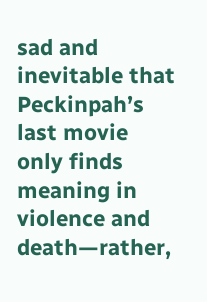sad and inevitable that Peckinpah’s last movie only finds meaning in violence and death—rather,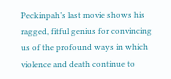Peckinpah’s last movie shows his ragged, fitful genius for convincing us of the profound ways in which violence and death continue to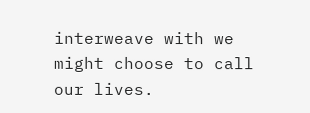interweave with we might choose to call our lives.